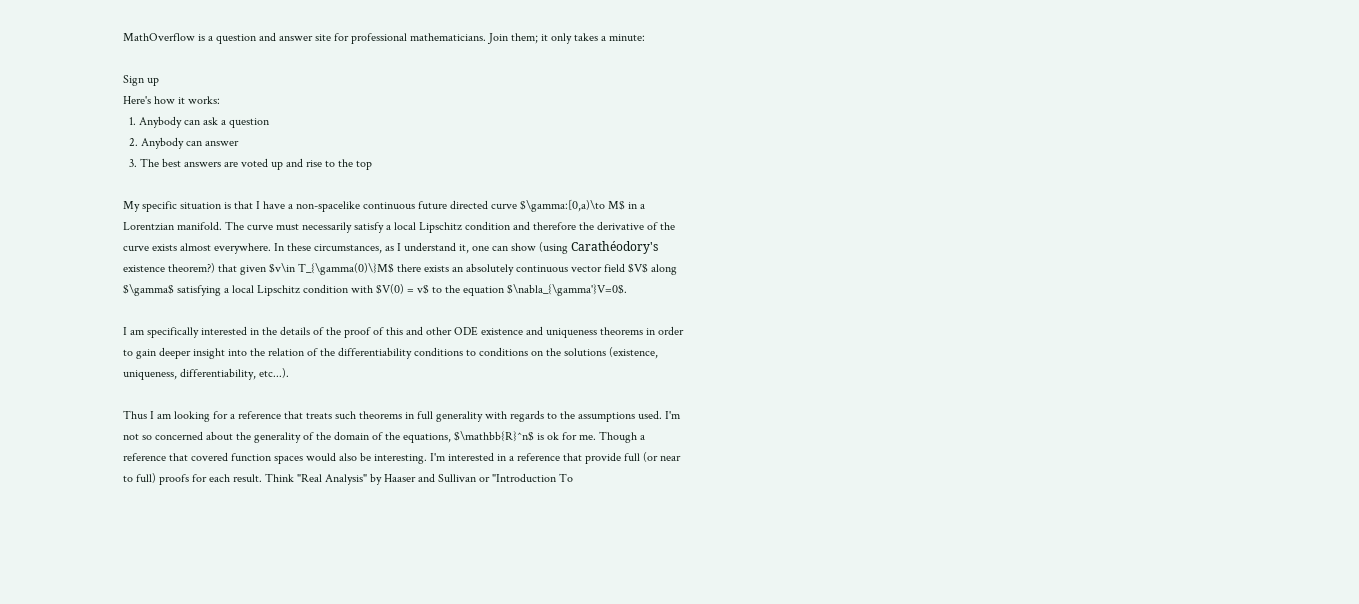MathOverflow is a question and answer site for professional mathematicians. Join them; it only takes a minute:

Sign up
Here's how it works:
  1. Anybody can ask a question
  2. Anybody can answer
  3. The best answers are voted up and rise to the top

My specific situation is that I have a non-spacelike continuous future directed curve $\gamma:[0,a)\to M$ in a Lorentzian manifold. The curve must necessarily satisfy a local Lipschitz condition and therefore the derivative of the curve exists almost everywhere. In these circumstances, as I understand it, one can show (using Carathéodory's existence theorem?) that given $v\in T_{\gamma(0)\}M$ there exists an absolutely continuous vector field $V$ along $\gamma$ satisfying a local Lipschitz condition with $V(0) = v$ to the equation $\nabla_{\gamma'}V=0$.

I am specifically interested in the details of the proof of this and other ODE existence and uniqueness theorems in order to gain deeper insight into the relation of the differentiability conditions to conditions on the solutions (existence, uniqueness, differentiability, etc...).

Thus I am looking for a reference that treats such theorems in full generality with regards to the assumptions used. I'm not so concerned about the generality of the domain of the equations, $\mathbb{R}^n$ is ok for me. Though a reference that covered function spaces would also be interesting. I'm interested in a reference that provide full (or near to full) proofs for each result. Think "Real Analysis" by Haaser and Sullivan or "Introduction To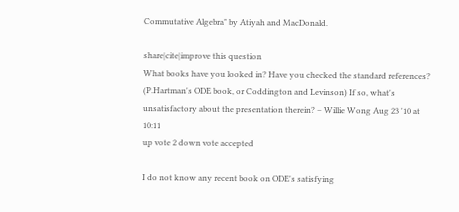Commutative Algebra" by Atiyah and MacDonald.

share|cite|improve this question
What books have you looked in? Have you checked the standard references? (P.Hartman's ODE book, or Coddington and Levinson) If so, what's unsatisfactory about the presentation therein? – Willie Wong Aug 23 '10 at 10:11
up vote 2 down vote accepted

I do not know any recent book on ODE's satisfying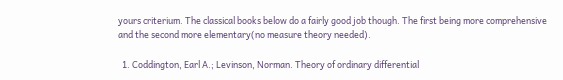yours criterium. The classical books below do a fairly good job though. The first being more comprehensive and the second more elementary(no measure theory needed).

  1. Coddington, Earl A.; Levinson, Norman. Theory of ordinary differential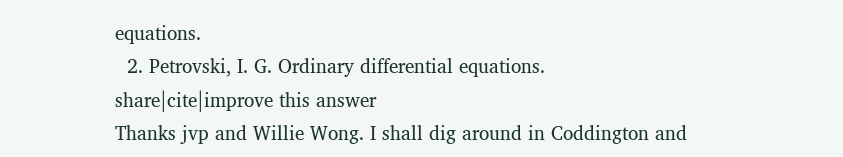equations.
  2. Petrovski, I. G. Ordinary differential equations.
share|cite|improve this answer
Thanks jvp and Willie Wong. I shall dig around in Coddington and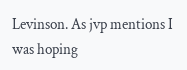Levinson. As jvp mentions I was hoping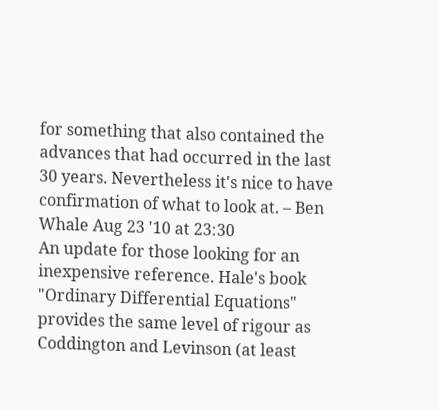for something that also contained the advances that had occurred in the last 30 years. Nevertheless it's nice to have confirmation of what to look at. – Ben Whale Aug 23 '10 at 23:30
An update for those looking for an inexpensive reference. Hale's book "Ordinary Differential Equations" provides the same level of rigour as Coddington and Levinson (at least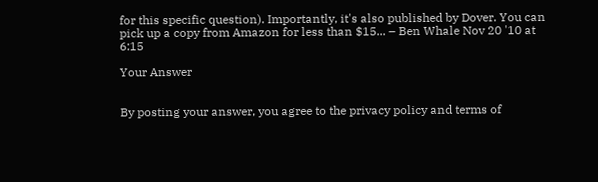for this specific question). Importantly, it's also published by Dover. You can pick up a copy from Amazon for less than $15... – Ben Whale Nov 20 '10 at 6:15

Your Answer


By posting your answer, you agree to the privacy policy and terms of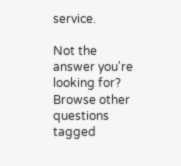service.

Not the answer you're looking for? Browse other questions tagged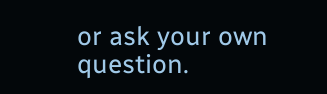or ask your own question.